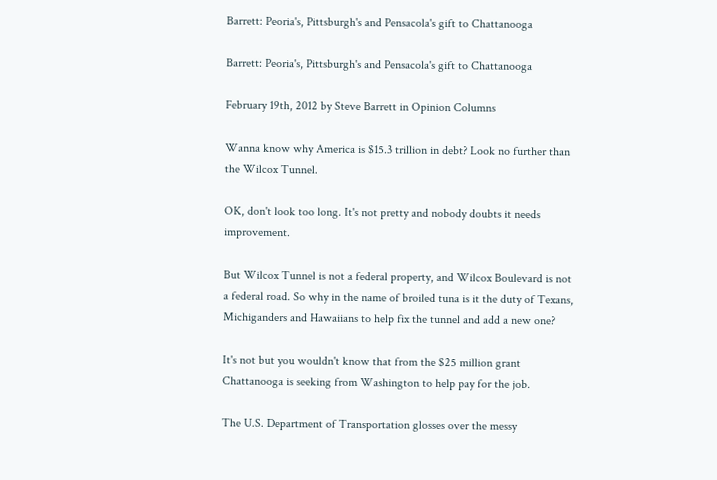Barrett: Peoria's, Pittsburgh's and Pensacola's gift to Chattanooga

Barrett: Peoria's, Pittsburgh's and Pensacola's gift to Chattanooga

February 19th, 2012 by Steve Barrett in Opinion Columns

Wanna know why America is $15.3 trillion in debt? Look no further than the Wilcox Tunnel.

OK, don't look too long. It's not pretty and nobody doubts it needs improvement.

But Wilcox Tunnel is not a federal property, and Wilcox Boulevard is not a federal road. So why in the name of broiled tuna is it the duty of Texans, Michiganders and Hawaiians to help fix the tunnel and add a new one?

It's not but you wouldn't know that from the $25 million grant Chattanooga is seeking from Washington to help pay for the job.

The U.S. Department of Transportation glosses over the messy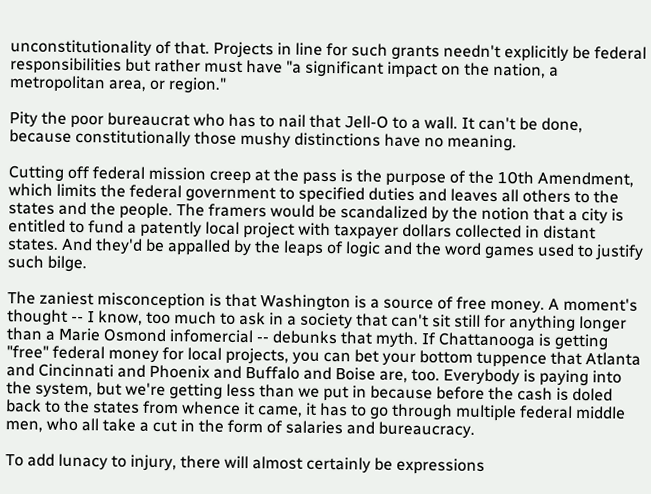unconstitutionality of that. Projects in line for such grants needn't explicitly be federal responsibilities but rather must have "a significant impact on the nation, a metropolitan area, or region."

Pity the poor bureaucrat who has to nail that Jell-O to a wall. It can't be done, because constitutionally those mushy distinctions have no meaning.

Cutting off federal mission creep at the pass is the purpose of the 10th Amendment, which limits the federal government to specified duties and leaves all others to the states and the people. The framers would be scandalized by the notion that a city is entitled to fund a patently local project with taxpayer dollars collected in distant states. And they'd be appalled by the leaps of logic and the word games used to justify such bilge.

The zaniest misconception is that Washington is a source of free money. A moment's thought -- I know, too much to ask in a society that can't sit still for anything longer than a Marie Osmond infomercial -- debunks that myth. If Chattanooga is getting "free" federal money for local projects, you can bet your bottom tuppence that Atlanta and Cincinnati and Phoenix and Buffalo and Boise are, too. Everybody is paying into the system, but we're getting less than we put in because before the cash is doled back to the states from whence it came, it has to go through multiple federal middle men, who all take a cut in the form of salaries and bureaucracy.

To add lunacy to injury, there will almost certainly be expressions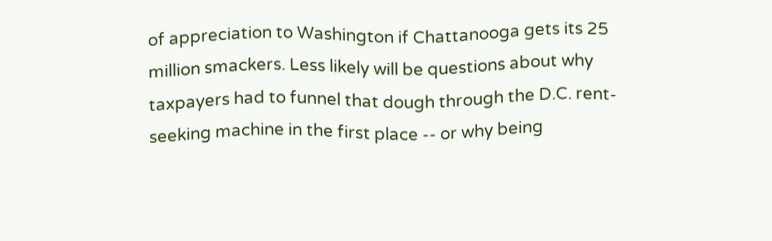of appreciation to Washington if Chattanooga gets its 25 million smackers. Less likely will be questions about why taxpayers had to funnel that dough through the D.C. rent-seeking machine in the first place -- or why being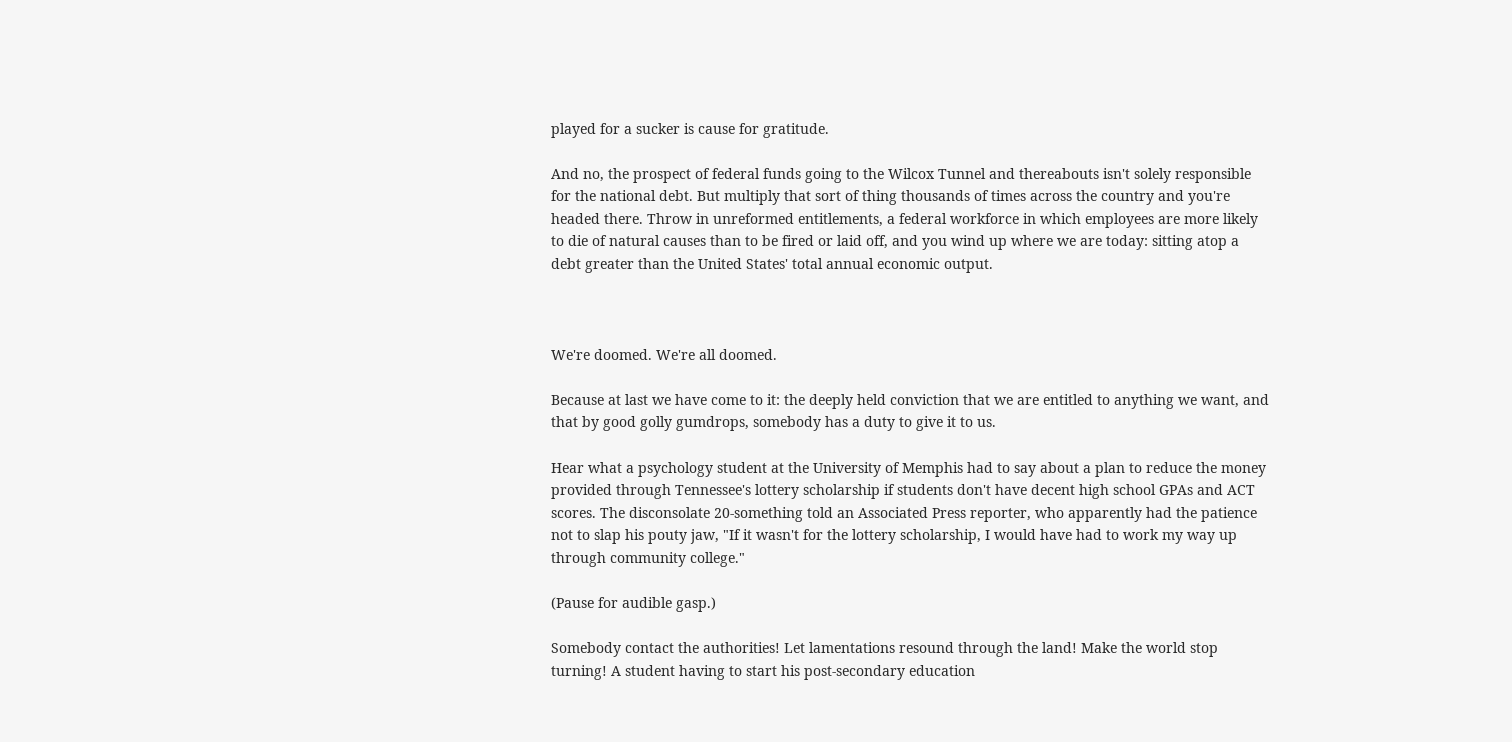played for a sucker is cause for gratitude.

And no, the prospect of federal funds going to the Wilcox Tunnel and thereabouts isn't solely responsible for the national debt. But multiply that sort of thing thousands of times across the country and you're headed there. Throw in unreformed entitlements, a federal workforce in which employees are more likely to die of natural causes than to be fired or laid off, and you wind up where we are today: sitting atop a debt greater than the United States' total annual economic output.



We're doomed. We're all doomed.

Because at last we have come to it: the deeply held conviction that we are entitled to anything we want, and that by good golly gumdrops, somebody has a duty to give it to us.

Hear what a psychology student at the University of Memphis had to say about a plan to reduce the money provided through Tennessee's lottery scholarship if students don't have decent high school GPAs and ACT scores. The disconsolate 20-something told an Associated Press reporter, who apparently had the patience not to slap his pouty jaw, "If it wasn't for the lottery scholarship, I would have had to work my way up through community college."

(Pause for audible gasp.)

Somebody contact the authorities! Let lamentations resound through the land! Make the world stop turning! A student having to start his post-secondary education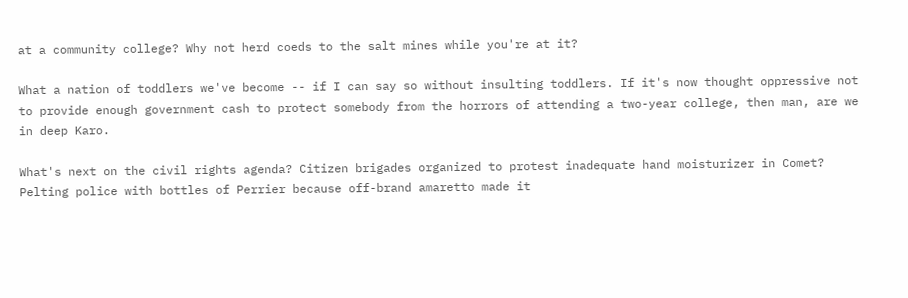at a community college? Why not herd coeds to the salt mines while you're at it?

What a nation of toddlers we've become -- if I can say so without insulting toddlers. If it's now thought oppressive not to provide enough government cash to protect somebody from the horrors of attending a two-year college, then man, are we in deep Karo.

What's next on the civil rights agenda? Citizen brigades organized to protest inadequate hand moisturizer in Comet? Pelting police with bottles of Perrier because off-brand amaretto made it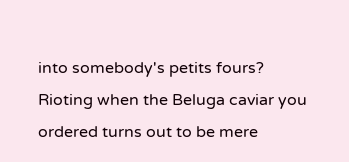into somebody's petits fours? Rioting when the Beluga caviar you ordered turns out to be mere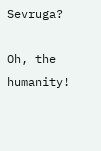Sevruga?

Oh, the humanity!